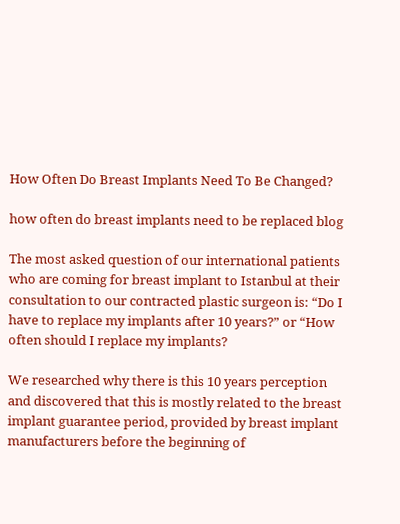How Often Do Breast Implants Need To Be Changed?

how often do breast implants need to be replaced blog

The most asked question of our international patients who are coming for breast implant to Istanbul at their consultation to our contracted plastic surgeon is: “Do I have to replace my implants after 10 years?” or “How often should I replace my implants?

We researched why there is this 10 years perception and discovered that this is mostly related to the breast implant guarantee period, provided by breast implant manufacturers before the beginning of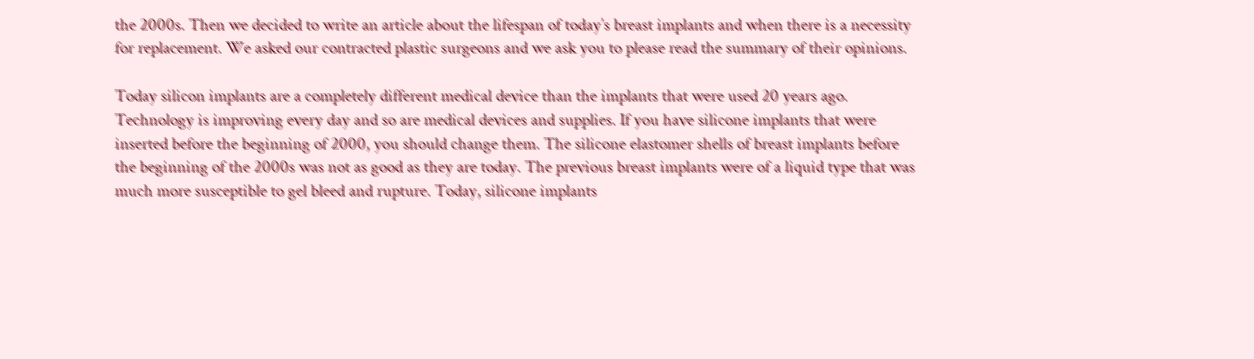the 2000s. Then we decided to write an article about the lifespan of today’s breast implants and when there is a necessity for replacement. We asked our contracted plastic surgeons and we ask you to please read the summary of their opinions.

Today silicon implants are a completely different medical device than the implants that were used 20 years ago. Technology is improving every day and so are medical devices and supplies. If you have silicone implants that were inserted before the beginning of 2000, you should change them. The silicone elastomer shells of breast implants before the beginning of the 2000s was not as good as they are today. The previous breast implants were of a liquid type that was much more susceptible to gel bleed and rupture. Today, silicone implants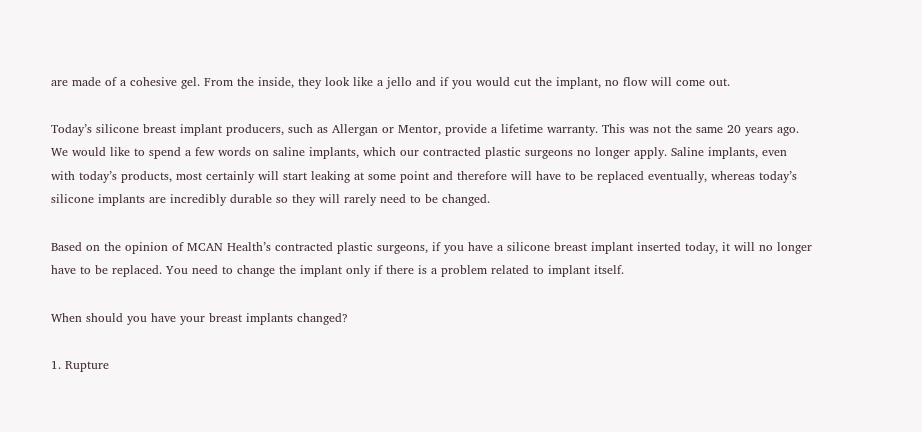are made of a cohesive gel. From the inside, they look like a jello and if you would cut the implant, no flow will come out.

Today’s silicone breast implant producers, such as Allergan or Mentor, provide a lifetime warranty. This was not the same 20 years ago.  We would like to spend a few words on saline implants, which our contracted plastic surgeons no longer apply. Saline implants, even with today’s products, most certainly will start leaking at some point and therefore will have to be replaced eventually, whereas today’s silicone implants are incredibly durable so they will rarely need to be changed.

Based on the opinion of MCAN Health’s contracted plastic surgeons, if you have a silicone breast implant inserted today, it will no longer have to be replaced. You need to change the implant only if there is a problem related to implant itself.

When should you have your breast implants changed?

1. Rupture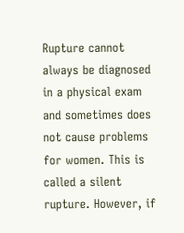Rupture cannot always be diagnosed in a physical exam and sometimes does not cause problems for women. This is called a silent rupture. However, if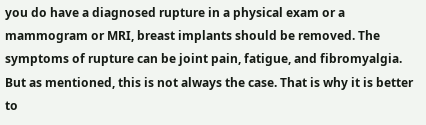you do have a diagnosed rupture in a physical exam or a mammogram or MRI, breast implants should be removed. The symptoms of rupture can be joint pain, fatigue, and fibromyalgia. But as mentioned, this is not always the case. That is why it is better to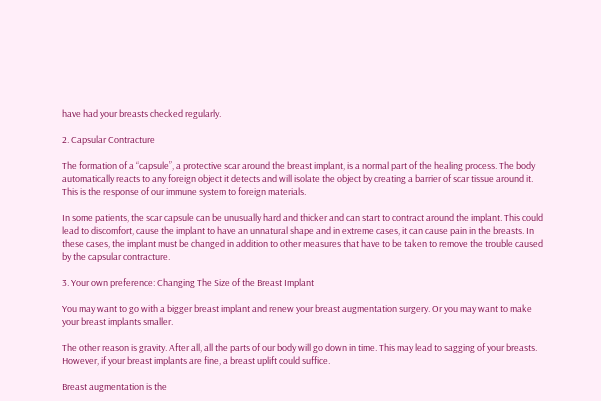have had your breasts checked regularly.

2. Capsular Contracture

The formation of a “capsule”, a protective scar around the breast implant, is a normal part of the healing process. The body automatically reacts to any foreign object it detects and will isolate the object by creating a barrier of scar tissue around it. This is the response of our immune system to foreign materials.

In some patients, the scar capsule can be unusually hard and thicker and can start to contract around the implant. This could lead to discomfort, cause the implant to have an unnatural shape and in extreme cases, it can cause pain in the breasts. In these cases, the implant must be changed in addition to other measures that have to be taken to remove the trouble caused by the capsular contracture.

3. Your own preference: Changing The Size of the Breast Implant

You may want to go with a bigger breast implant and renew your breast augmentation surgery. Or you may want to make your breast implants smaller.

The other reason is gravity. After all, all the parts of our body will go down in time. This may lead to sagging of your breasts. However, if your breast implants are fine, a breast uplift could suffice.

Breast augmentation is the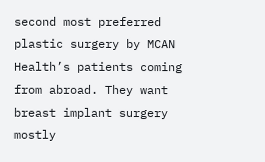second most preferred plastic surgery by MCAN Health’s patients coming from abroad. They want breast implant surgery mostly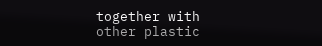together with other plastic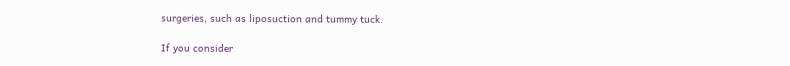surgeries, such as liposuction and tummy tuck.

If you consider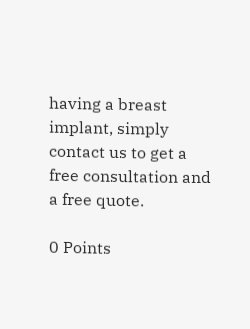having a breast implant, simply contact us to get a free consultation and a free quote.

0 Points